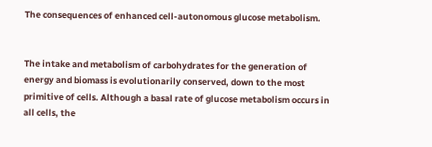The consequences of enhanced cell-autonomous glucose metabolism.


The intake and metabolism of carbohydrates for the generation of energy and biomass is evolutionarily conserved, down to the most primitive of cells. Although a basal rate of glucose metabolism occurs in all cells, the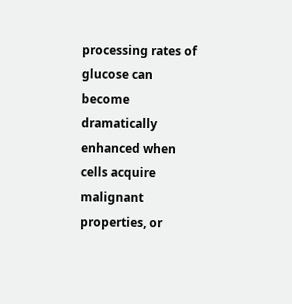processing rates of glucose can become dramatically enhanced when cells acquire malignant properties, or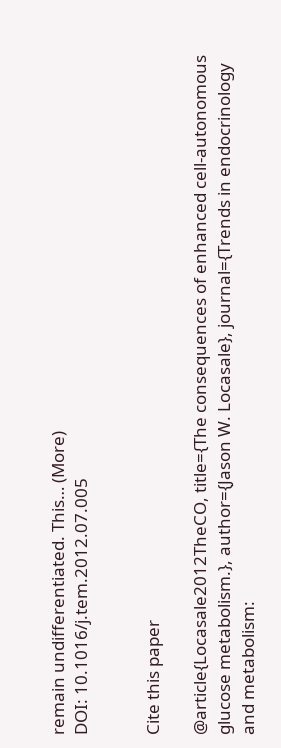remain undifferentiated. This… (More)
DOI: 10.1016/j.tem.2012.07.005


Cite this paper

@article{Locasale2012TheCO, title={The consequences of enhanced cell-autonomous glucose metabolism.}, author={Jason W. Locasale}, journal={Trends in endocrinology and metabolism: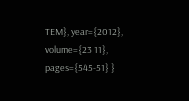TEM}, year={2012}, volume={23 11}, pages={545-51} }